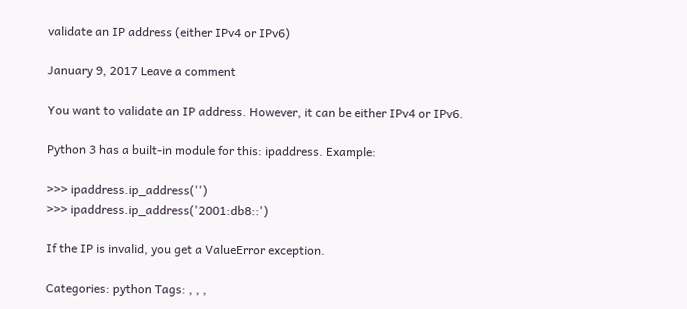validate an IP address (either IPv4 or IPv6)

January 9, 2017 Leave a comment

You want to validate an IP address. However, it can be either IPv4 or IPv6.

Python 3 has a built-in module for this: ipaddress. Example:

>>> ipaddress.ip_address('')
>>> ipaddress.ip_address('2001:db8::')

If the IP is invalid, you get a ValueError exception.

Categories: python Tags: , , ,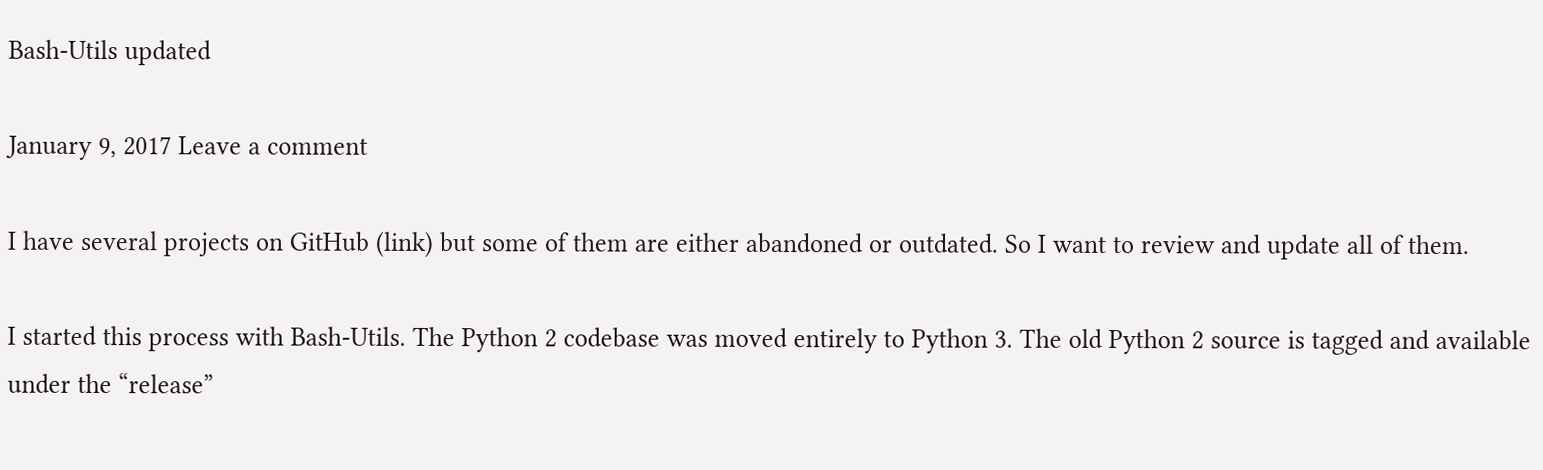Bash-Utils updated

January 9, 2017 Leave a comment

I have several projects on GitHub (link) but some of them are either abandoned or outdated. So I want to review and update all of them.

I started this process with Bash-Utils. The Python 2 codebase was moved entirely to Python 3. The old Python 2 source is tagged and available under the “release”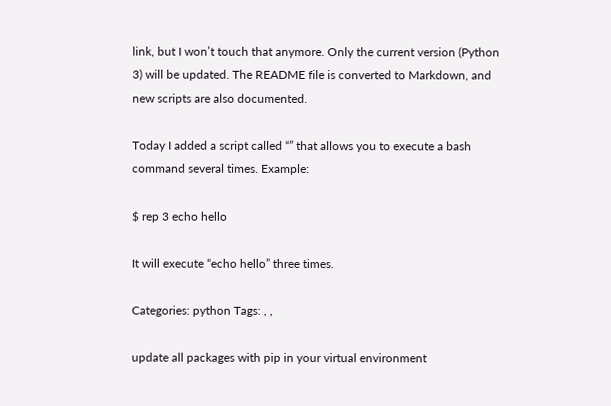link, but I won’t touch that anymore. Only the current version (Python 3) will be updated. The README file is converted to Markdown, and new scripts are also documented.

Today I added a script called “” that allows you to execute a bash command several times. Example:

$ rep 3 echo hello

It will execute “echo hello” three times.

Categories: python Tags: , ,

update all packages with pip in your virtual environment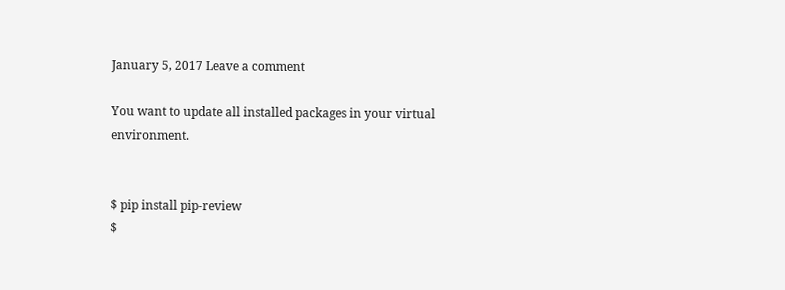January 5, 2017 Leave a comment

You want to update all installed packages in your virtual environment.


$ pip install pip-review
$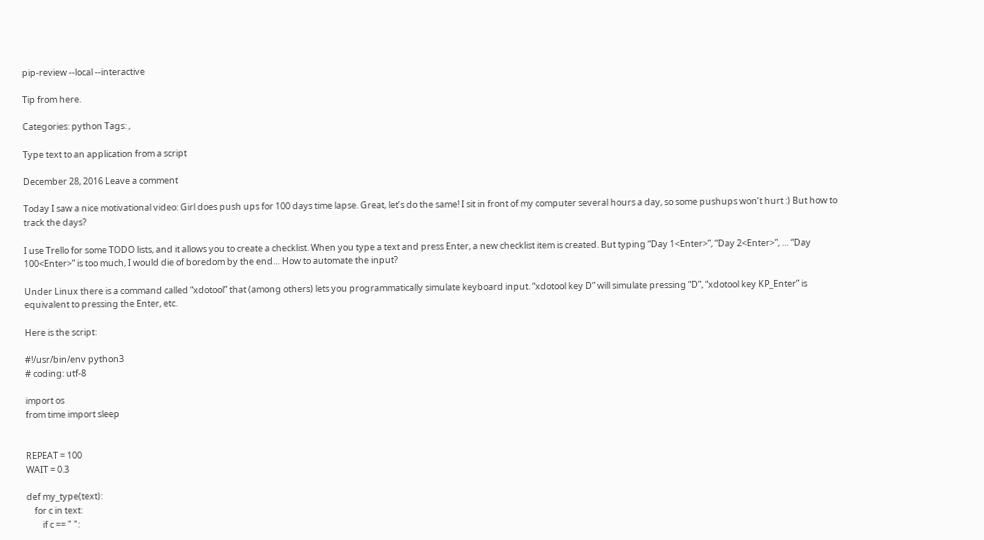pip-review --local --interactive

Tip from here.

Categories: python Tags: ,

Type text to an application from a script

December 28, 2016 Leave a comment

Today I saw a nice motivational video: Girl does push ups for 100 days time lapse. Great, let’s do the same! I sit in front of my computer several hours a day, so some pushups won’t hurt :) But how to track the days?

I use Trello for some TODO lists, and it allows you to create a checklist. When you type a text and press Enter, a new checklist item is created. But typing “Day 1<Enter>”, “Day 2<Enter>”, … “Day 100<Enter>” is too much, I would die of boredom by the end… How to automate the input?

Under Linux there is a command called “xdotool” that (among others) lets you programmatically simulate keyboard input. “xdotool key D” will simulate pressing “D”, “xdotool key KP_Enter” is equivalent to pressing the Enter, etc.

Here is the script:

#!/usr/bin/env python3
# coding: utf-8

import os
from time import sleep


REPEAT = 100
WAIT = 0.3

def my_type(text):
    for c in text:
        if c == " ":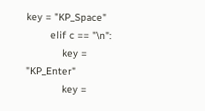key = "KP_Space"
        elif c == "\n":
            key = "KP_Enter"
            key =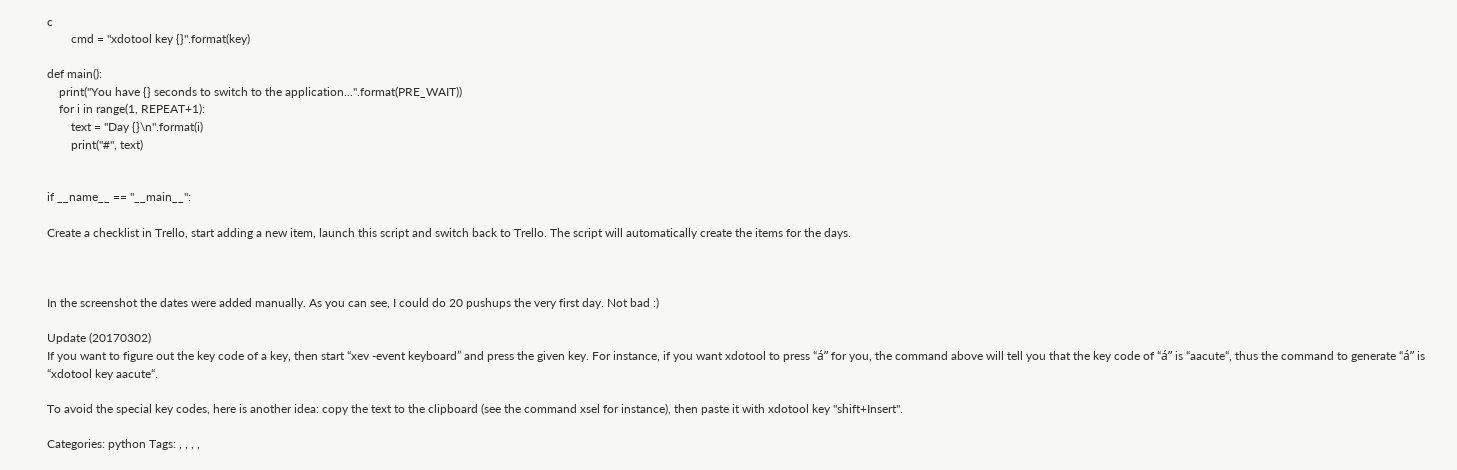c
        cmd = "xdotool key {}".format(key)

def main():
    print("You have {} seconds to switch to the application...".format(PRE_WAIT))
    for i in range(1, REPEAT+1):
        text = "Day {}\n".format(i)
        print("#", text)


if __name__ == "__main__":

Create a checklist in Trello, start adding a new item, launch this script and switch back to Trello. The script will automatically create the items for the days.



In the screenshot the dates were added manually. As you can see, I could do 20 pushups the very first day. Not bad :)

Update (20170302)
If you want to figure out the key code of a key, then start “xev -event keyboard” and press the given key. For instance, if you want xdotool to press “á” for you, the command above will tell you that the key code of “á” is “aacute“, thus the command to generate “á” is “xdotool key aacute“.

To avoid the special key codes, here is another idea: copy the text to the clipboard (see the command xsel for instance), then paste it with xdotool key "shift+Insert".

Categories: python Tags: , , , ,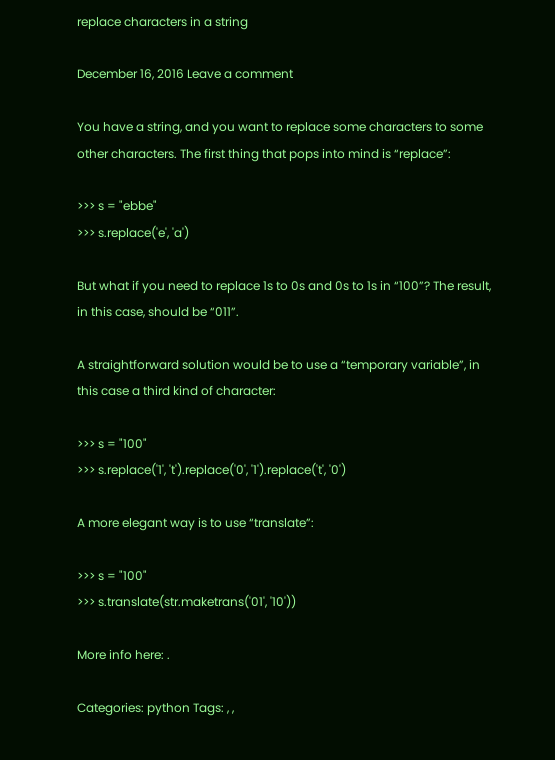replace characters in a string

December 16, 2016 Leave a comment

You have a string, and you want to replace some characters to some other characters. The first thing that pops into mind is “replace”:

>>> s = "ebbe"
>>> s.replace('e', 'a')

But what if you need to replace 1s to 0s and 0s to 1s in “100”? The result, in this case, should be “011”.

A straightforward solution would be to use a “temporary variable”, in this case a third kind of character:

>>> s = "100"
>>> s.replace('1', 't').replace('0', '1').replace('t', '0')

A more elegant way is to use “translate”:

>>> s = "100"
>>> s.translate(str.maketrans('01', '10'))

More info here: .

Categories: python Tags: , ,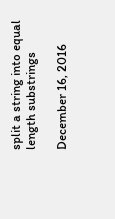split a string into equal length substrings

December 16, 2016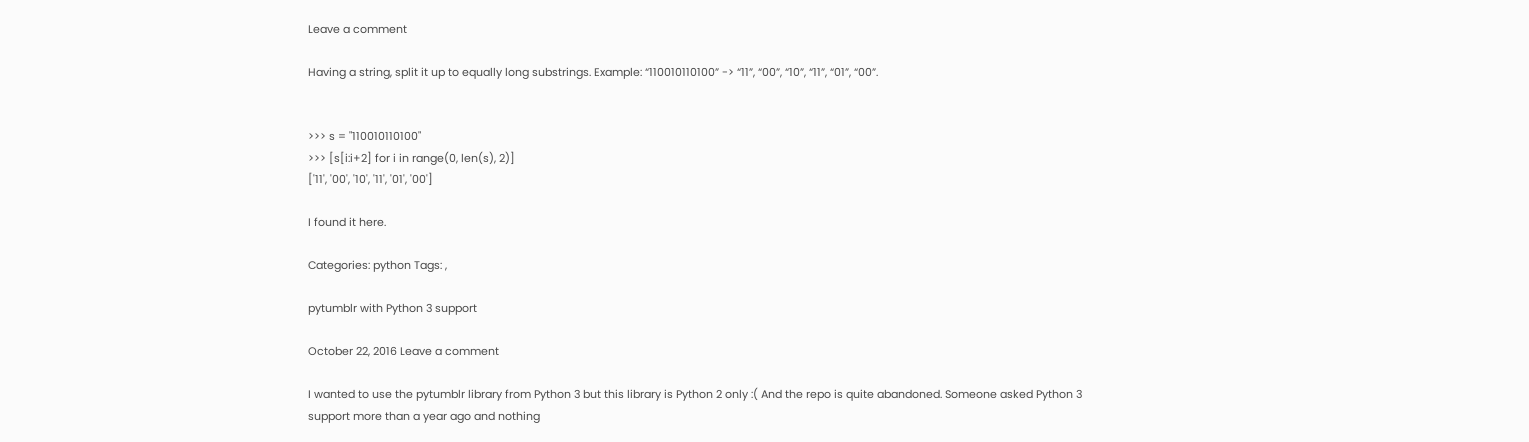Leave a comment

Having a string, split it up to equally long substrings. Example: “110010110100” -> “11”, “00”, “10”, “11”, “01”, “00”.


>>> s = "110010110100"
>>> [s[i:i+2] for i in range(0, len(s), 2)]
['11', '00', '10', '11', '01', '00']

I found it here.

Categories: python Tags: ,

pytumblr with Python 3 support

October 22, 2016 Leave a comment

I wanted to use the pytumblr library from Python 3 but this library is Python 2 only :( And the repo is quite abandoned. Someone asked Python 3 support more than a year ago and nothing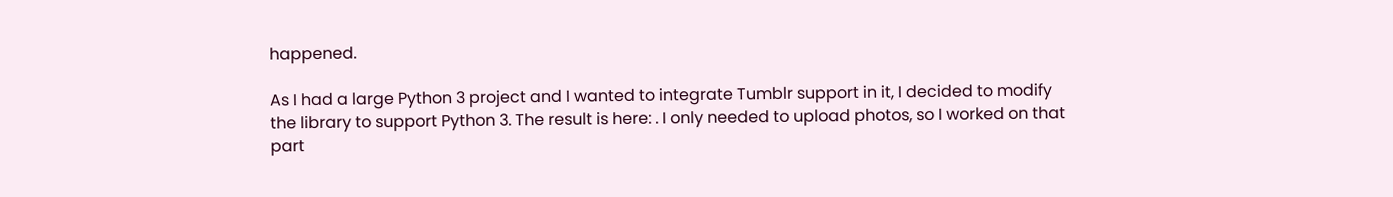happened.

As I had a large Python 3 project and I wanted to integrate Tumblr support in it, I decided to modify the library to support Python 3. The result is here: . I only needed to upload photos, so I worked on that part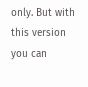only. But with this version you can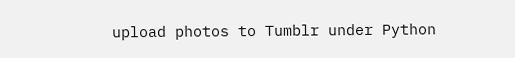upload photos to Tumblr under Python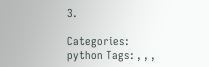3.

Categories: python Tags: , , ,